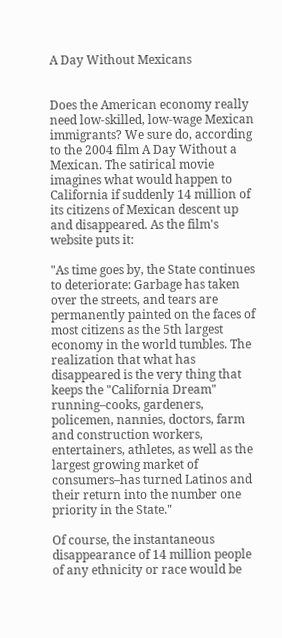A Day Without Mexicans


Does the American economy really need low-skilled, low-wage Mexican immigrants? We sure do, according to the 2004 film A Day Without a Mexican. The satirical movie imagines what would happen to California if suddenly 14 million of its citizens of Mexican descent up and disappeared. As the film's website puts it:

"As time goes by, the State continues to deteriorate: Garbage has taken over the streets, and tears are permanently painted on the faces of most citizens as the 5th largest economy in the world tumbles. The realization that what has disappeared is the very thing that keeps the "California Dream" running–cooks, gardeners, policemen, nannies, doctors, farm and construction workers, entertainers, athletes, as well as the largest growing market of consumers–has turned Latinos and their return into the number one priority in the State."

Of course, the instantaneous disappearance of 14 million people of any ethnicity or race would be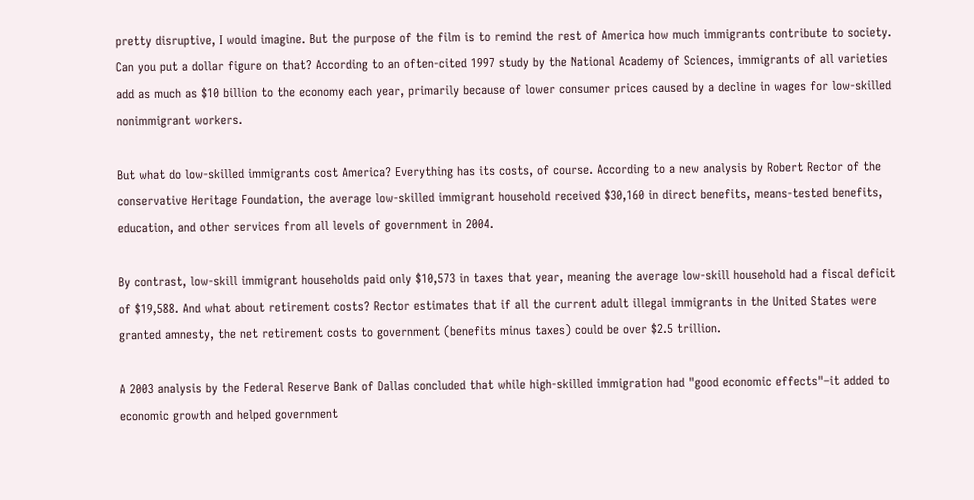pretty disruptive, I would imagine. But the purpose of the film is to remind the rest of America how much immigrants contribute to society. Can you put a dollar figure on that? According to an often-cited 1997 study by the National Academy of Sciences, immigrants of all varieties add as much as $10 billion to the economy each year, primarily because of lower consumer prices caused by a decline in wages for low-skilled nonimmigrant workers.

But what do low-skilled immigrants cost America? Everything has its costs, of course. According to a new analysis by Robert Rector of the conservative Heritage Foundation, the average low-skilled immigrant household received $30,160 in direct benefits, means-tested benefits, education, and other services from all levels of government in 2004.

By contrast, low-skill immigrant households paid only $10,573 in taxes that year, meaning the average low-skill household had a fiscal deficit of $19,588. And what about retirement costs? Rector estimates that if all the current adult illegal immigrants in the United States were granted amnesty, the net retirement costs to government (benefits minus taxes) could be over $2.5 trillion.

A 2003 analysis by the Federal Reserve Bank of Dallas concluded that while high-skilled immigration had "good economic effects"–it added to economic growth and helped government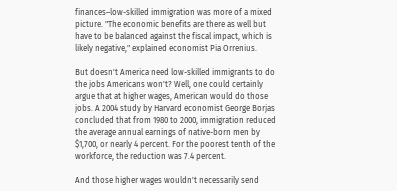finances–low-skilled immigration was more of a mixed picture. "The economic benefits are there as well but have to be balanced against the fiscal impact, which is likely negative," explained economist Pia Orrenius.

But doesn't America need low-skilled immigrants to do the jobs Americans won't? Well, one could certainly argue that at higher wages, American would do those jobs. A 2004 study by Harvard economist George Borjas concluded that from 1980 to 2000, immigration reduced the average annual earnings of native-born men by $1,700, or nearly 4 percent. For the poorest tenth of the workforce, the reduction was 7.4 percent.

And those higher wages wouldn't necessarily send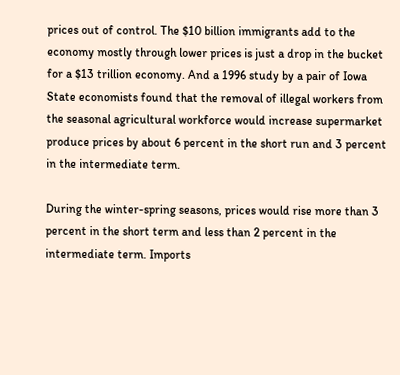prices out of control. The $10 billion immigrants add to the economy mostly through lower prices is just a drop in the bucket for a $13 trillion economy. And a 1996 study by a pair of Iowa State economists found that the removal of illegal workers from the seasonal agricultural workforce would increase supermarket produce prices by about 6 percent in the short run and 3 percent in the intermediate term.

During the winter-spring seasons, prices would rise more than 3 percent in the short term and less than 2 percent in the intermediate term. Imports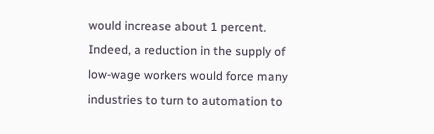would increase about 1 percent. Indeed, a reduction in the supply of low-wage workers would force many industries to turn to automation to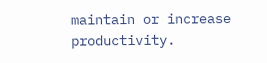maintain or increase productivity.